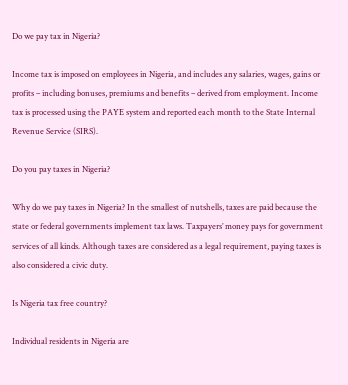Do we pay tax in Nigeria?

Income tax is imposed on employees in Nigeria, and includes any salaries, wages, gains or profits – including bonuses, premiums and benefits – derived from employment. Income tax is processed using the PAYE system and reported each month to the State Internal Revenue Service (SIRS).

Do you pay taxes in Nigeria?

Why do we pay taxes in Nigeria? In the smallest of nutshells, taxes are paid because the state or federal governments implement tax laws. Taxpayers’ money pays for government services of all kinds. Although taxes are considered as a legal requirement, paying taxes is also considered a civic duty.

Is Nigeria tax free country?

Individual residents in Nigeria are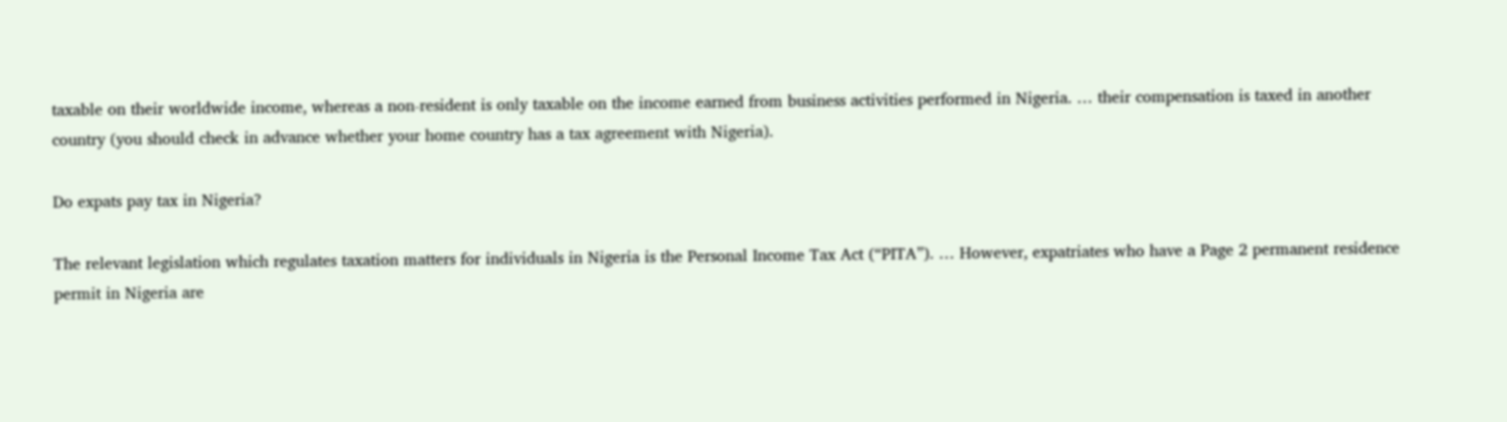taxable on their worldwide income, whereas a non-resident is only taxable on the income earned from business activities performed in Nigeria. … their compensation is taxed in another country (you should check in advance whether your home country has a tax agreement with Nigeria).

Do expats pay tax in Nigeria?

The relevant legislation which regulates taxation matters for individuals in Nigeria is the Personal Income Tax Act (“PITA”). … However, expatriates who have a Page 2 permanent residence permit in Nigeria are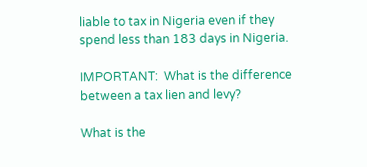liable to tax in Nigeria even if they spend less than 183 days in Nigeria.

IMPORTANT:  What is the difference between a tax lien and levy?

What is the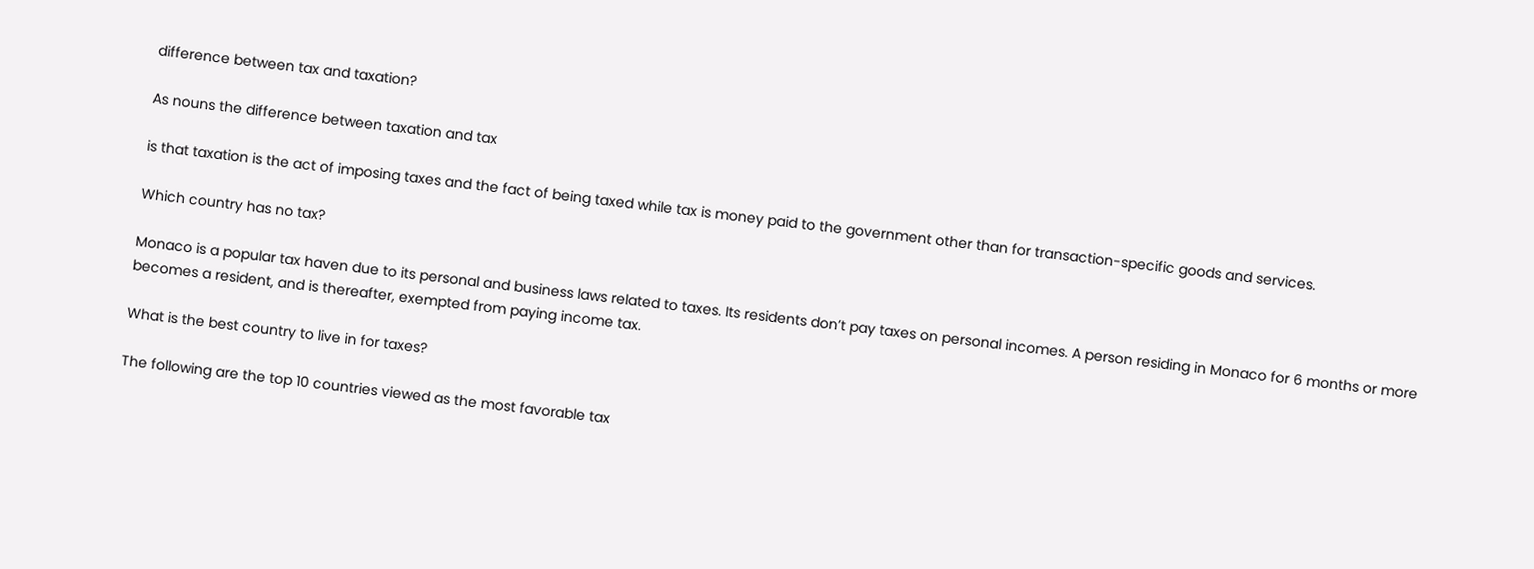difference between tax and taxation?

As nouns the difference between taxation and tax

is that taxation is the act of imposing taxes and the fact of being taxed while tax is money paid to the government other than for transaction-specific goods and services.

Which country has no tax?

Monaco is a popular tax haven due to its personal and business laws related to taxes. Its residents don’t pay taxes on personal incomes. A person residing in Monaco for 6 months or more becomes a resident, and is thereafter, exempted from paying income tax.

What is the best country to live in for taxes?

The following are the top 10 countries viewed as the most favorable tax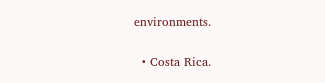environments.

  • Costa Rica.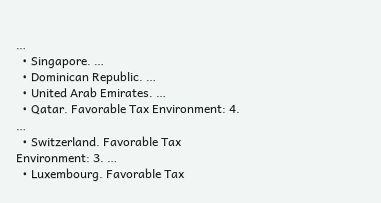…
  • Singapore. …
  • Dominican Republic. …
  • United Arab Emirates. …
  • Qatar. Favorable Tax Environment: 4. …
  • Switzerland. Favorable Tax Environment: 3. …
  • Luxembourg. Favorable Tax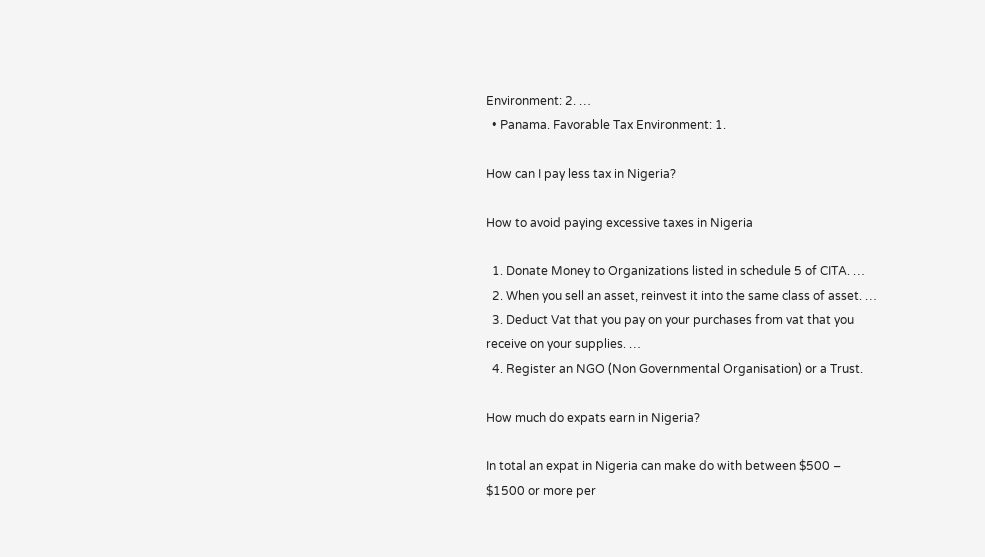Environment: 2. …
  • Panama. Favorable Tax Environment: 1.

How can I pay less tax in Nigeria?

How to avoid paying excessive taxes in Nigeria

  1. Donate Money to Organizations listed in schedule 5 of CITA. …
  2. When you sell an asset, reinvest it into the same class of asset. …
  3. Deduct Vat that you pay on your purchases from vat that you receive on your supplies. …
  4. Register an NGO (Non Governmental Organisation) or a Trust.

How much do expats earn in Nigeria?

In total an expat in Nigeria can make do with between $500 – $1500 or more per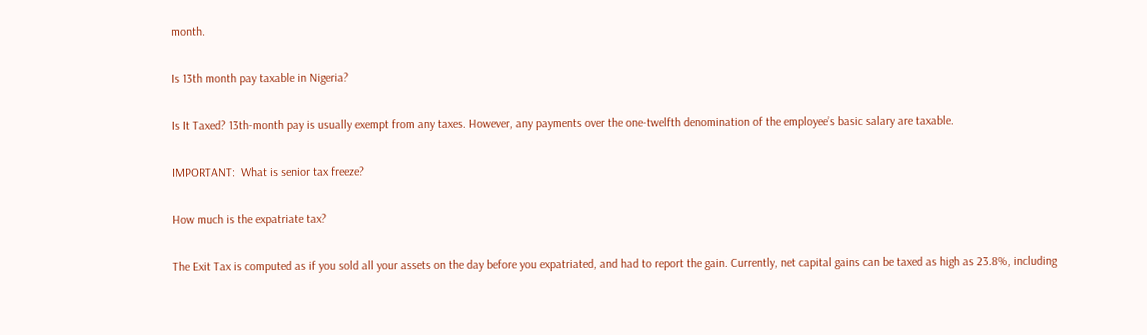month.

Is 13th month pay taxable in Nigeria?

Is It Taxed? 13th-month pay is usually exempt from any taxes. However, any payments over the one-twelfth denomination of the employee’s basic salary are taxable.

IMPORTANT:  What is senior tax freeze?

How much is the expatriate tax?

The Exit Tax is computed as if you sold all your assets on the day before you expatriated, and had to report the gain. Currently, net capital gains can be taxed as high as 23.8%, including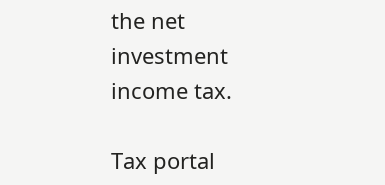the net investment income tax.

Tax portal